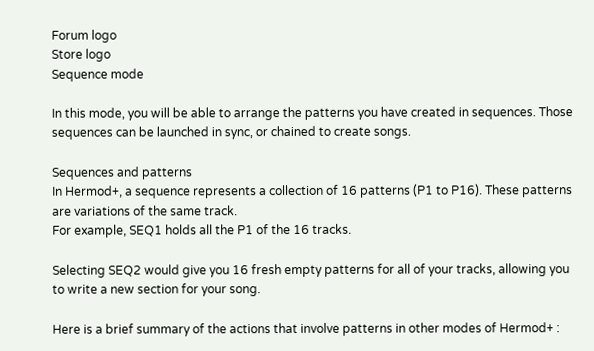Forum logo
Store logo
Sequence mode

In this mode, you will be able to arrange the patterns you have created in sequences. Those sequences can be launched in sync, or chained to create songs.

Sequences and patterns
In Hermod+, a sequence represents a collection of 16 patterns (P1 to P16). These patterns are variations of the same track.
For example, SEQ1 holds all the P1 of the 16 tracks.

Selecting SEQ2 would give you 16 fresh empty patterns for all of your tracks, allowing you to write a new section for your song.

Here is a brief summary of the actions that involve patterns in other modes of Hermod+ :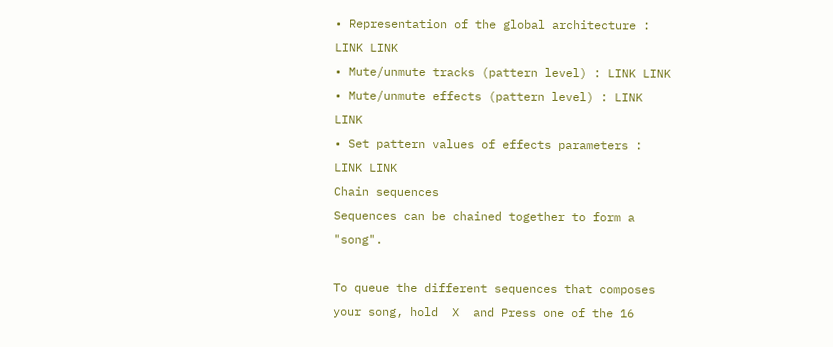• Representation of the global architecture : LINK LINK
• Mute/unmute tracks (pattern level) : LINK LINK
• Mute/unmute effects (pattern level) : LINK LINK
• Set pattern values of effects parameters : LINK LINK
Chain sequences
Sequences can be chained together to form a "song".

To queue the different sequences that composes your song, hold  X  and Press one of the 16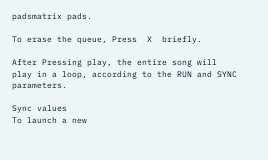padsmatrix pads.

To erase the queue, Press  X  briefly.

After Pressing play, the entire song will play in a loop, according to the RUN and SYNC parameters.

Sync values
To launch a new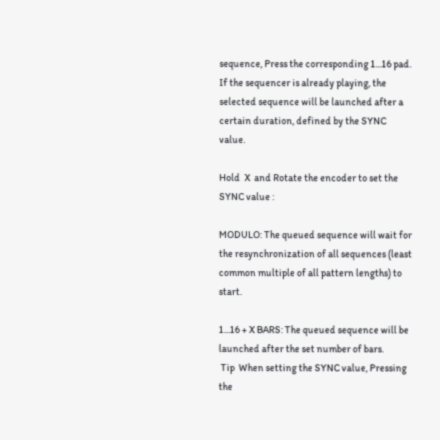sequence, Press the corresponding 1...16 pad.
If the sequencer is already playing, the selected sequence will be launched after a certain duration, defined by the SYNC value.

Hold  X  and Rotate the encoder to set the SYNC value :

MODULO: The queued sequence will wait for the resynchronization of all sequences (least common multiple of all pattern lengths) to start.

1...16 + X BARS: The queued sequence will be launched after the set number of bars.
 Tip  When setting the SYNC value, Pressing the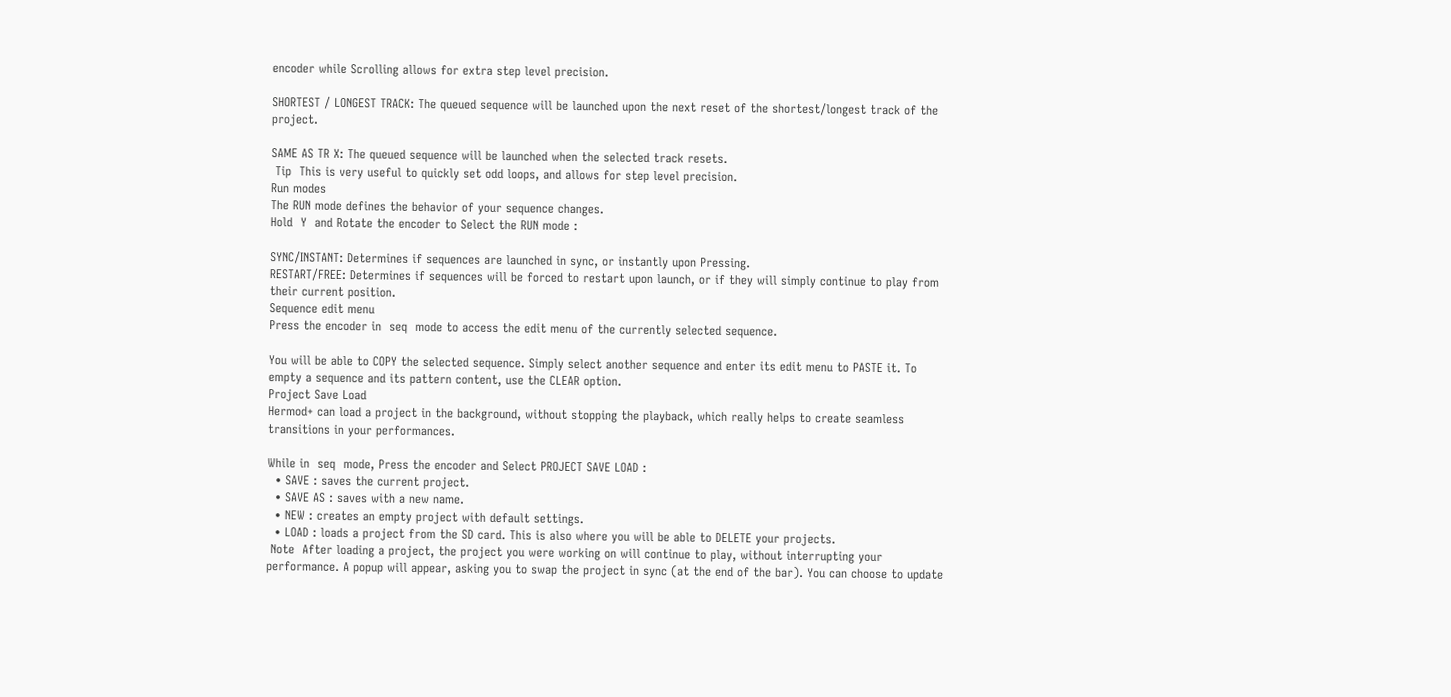encoder while Scrolling allows for extra step level precision.

SHORTEST / LONGEST TRACK: The queued sequence will be launched upon the next reset of the shortest/longest track of the project.

SAME AS TR X: The queued sequence will be launched when the selected track resets.
 Tip  This is very useful to quickly set odd loops, and allows for step level precision.
Run modes
The RUN mode defines the behavior of your sequence changes.
Hold  Y  and Rotate the encoder to Select the RUN mode :

SYNC/INSTANT: Determines if sequences are launched in sync, or instantly upon Pressing.
RESTART/FREE: Determines if sequences will be forced to restart upon launch, or if they will simply continue to play from their current position.
Sequence edit menu
Press the encoder in  seq  mode to access the edit menu of the currently selected sequence.

You will be able to COPY the selected sequence. Simply select another sequence and enter its edit menu to PASTE it. To empty a sequence and its pattern content, use the CLEAR option.
Project Save Load
Hermod+ can load a project in the background, without stopping the playback, which really helps to create seamless transitions in your performances.

While in  seq  mode, Press the encoder and Select PROJECT SAVE LOAD :
  • SAVE : saves the current project.
  • SAVE AS : saves with a new name.
  • NEW : creates an empty project with default settings.
  • LOAD : loads a project from the SD card. This is also where you will be able to DELETE your projects.
 Note  After loading a project, the project you were working on will continue to play, without interrupting your performance. A popup will appear, asking you to swap the project in sync (at the end of the bar). You can choose to update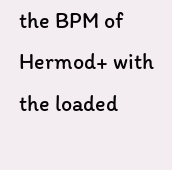the BPM of Hermod+ with the loaded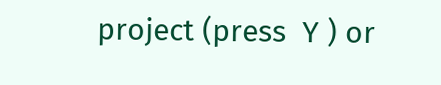project (press  Y ) or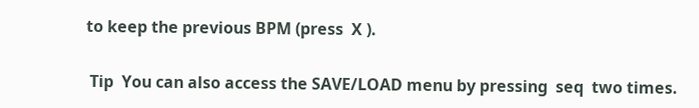to keep the previous BPM (press  X ).

 Tip  You can also access the SAVE/LOAD menu by pressing  seq  two times.